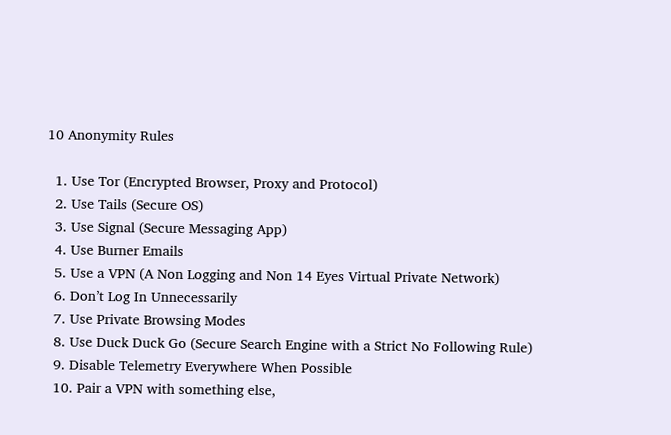10 Anonymity Rules

  1. Use Tor (Encrypted Browser, Proxy and Protocol)
  2. Use Tails (Secure OS)
  3. Use Signal (Secure Messaging App)
  4. Use Burner Emails
  5. Use a VPN (A Non Logging and Non 14 Eyes Virtual Private Network)
  6. Don’t Log In Unnecessarily
  7. Use Private Browsing Modes
  8. Use Duck Duck Go (Secure Search Engine with a Strict No Following Rule)
  9. Disable Telemetry Everywhere When Possible
  10. Pair a VPN with something else,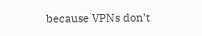because VPNs don’t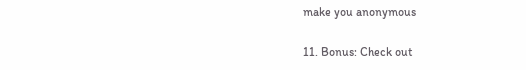make you anonymous

11. Bonus: Check out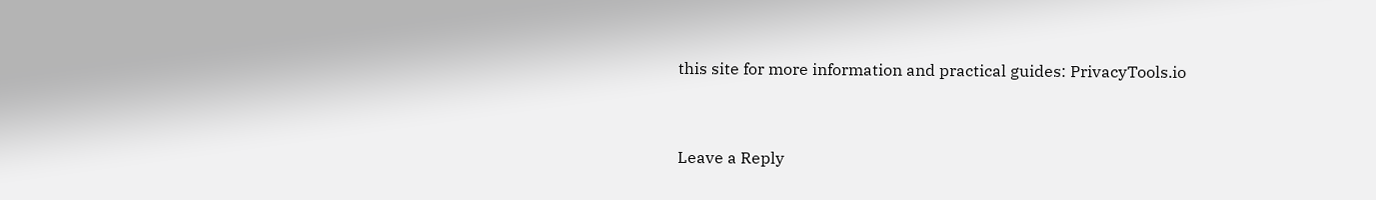this site for more information and practical guides: PrivacyTools.io



Leave a Reply